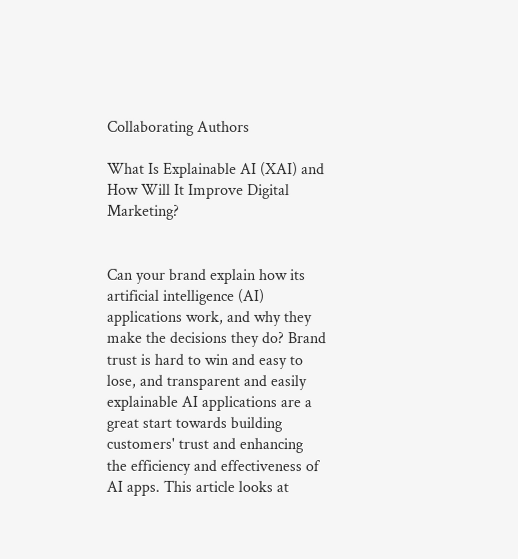Collaborating Authors

What Is Explainable AI (XAI) and How Will It Improve Digital Marketing?


Can your brand explain how its artificial intelligence (AI) applications work, and why they make the decisions they do? Brand trust is hard to win and easy to lose, and transparent and easily explainable AI applications are a great start towards building customers' trust and enhancing the efficiency and effectiveness of AI apps. This article looks at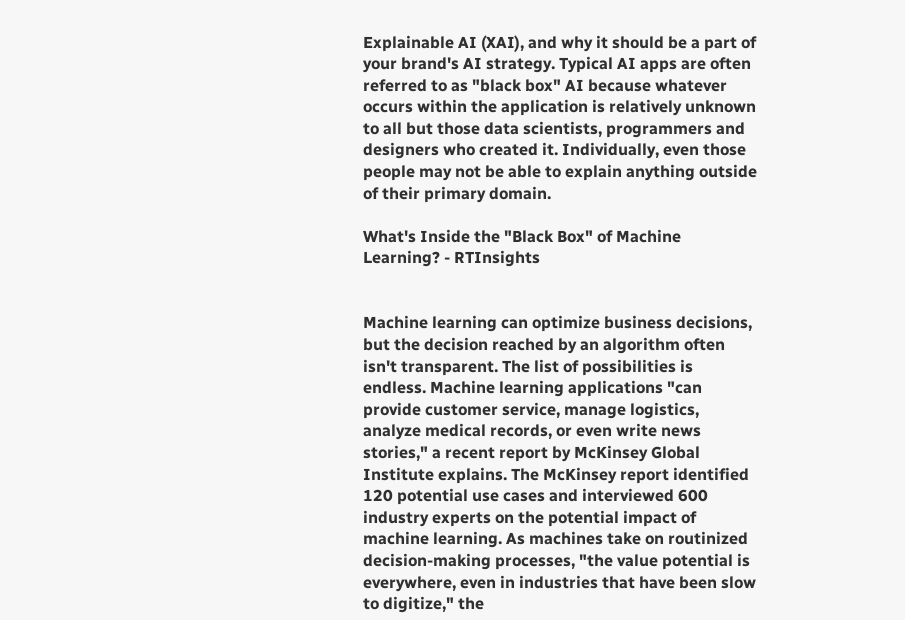Explainable AI (XAI), and why it should be a part of your brand's AI strategy. Typical AI apps are often referred to as "black box" AI because whatever occurs within the application is relatively unknown to all but those data scientists, programmers and designers who created it. Individually, even those people may not be able to explain anything outside of their primary domain.

What's Inside the "Black Box" of Machine Learning? - RTInsights


Machine learning can optimize business decisions, but the decision reached by an algorithm often isn't transparent. The list of possibilities is endless. Machine learning applications "can provide customer service, manage logistics, analyze medical records, or even write news stories," a recent report by McKinsey Global Institute explains. The McKinsey report identified 120 potential use cases and interviewed 600 industry experts on the potential impact of machine learning. As machines take on routinized decision-making processes, "the value potential is everywhere, even in industries that have been slow to digitize," the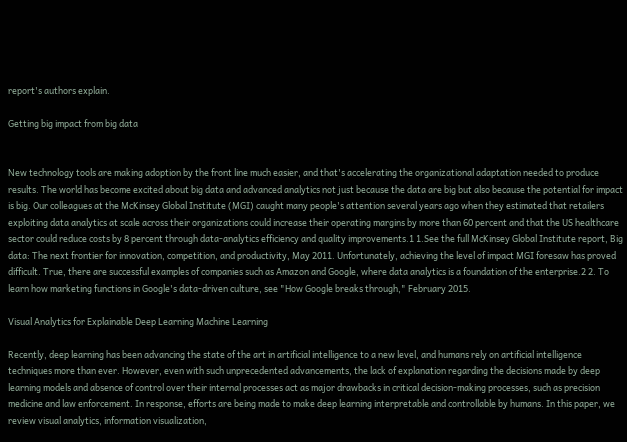report's authors explain.

Getting big impact from big data


New technology tools are making adoption by the front line much easier, and that's accelerating the organizational adaptation needed to produce results. The world has become excited about big data and advanced analytics not just because the data are big but also because the potential for impact is big. Our colleagues at the McKinsey Global Institute (MGI) caught many people's attention several years ago when they estimated that retailers exploiting data analytics at scale across their organizations could increase their operating margins by more than 60 percent and that the US healthcare sector could reduce costs by 8 percent through data-analytics efficiency and quality improvements.1 1.See the full McKinsey Global Institute report, Big data: The next frontier for innovation, competition, and productivity, May 2011. Unfortunately, achieving the level of impact MGI foresaw has proved difficult. True, there are successful examples of companies such as Amazon and Google, where data analytics is a foundation of the enterprise.2 2. To learn how marketing functions in Google's data-driven culture, see "How Google breaks through," February 2015.

Visual Analytics for Explainable Deep Learning Machine Learning

Recently, deep learning has been advancing the state of the art in artificial intelligence to a new level, and humans rely on artificial intelligence techniques more than ever. However, even with such unprecedented advancements, the lack of explanation regarding the decisions made by deep learning models and absence of control over their internal processes act as major drawbacks in critical decision-making processes, such as precision medicine and law enforcement. In response, efforts are being made to make deep learning interpretable and controllable by humans. In this paper, we review visual analytics, information visualization,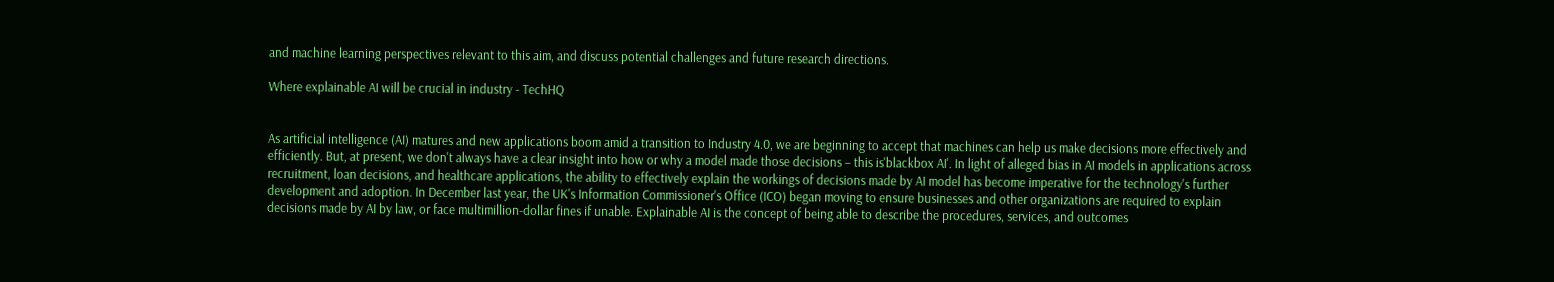and machine learning perspectives relevant to this aim, and discuss potential challenges and future research directions.

Where explainable AI will be crucial in industry - TechHQ


As artificial intelligence (AI) matures and new applications boom amid a transition to Industry 4.0, we are beginning to accept that machines can help us make decisions more effectively and efficiently. But, at present, we don't always have a clear insight into how or why a model made those decisions – this is'blackbox AI'. In light of alleged bias in AI models in applications across recruitment, loan decisions, and healthcare applications, the ability to effectively explain the workings of decisions made by AI model has become imperative for the technology's further development and adoption. In December last year, the UK's Information Commissioner's Office (ICO) began moving to ensure businesses and other organizations are required to explain decisions made by AI by law, or face multimillion-dollar fines if unable. Explainable AI is the concept of being able to describe the procedures, services, and outcomes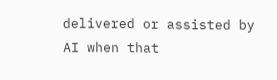delivered or assisted by AI when that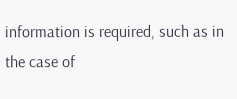information is required, such as in the case of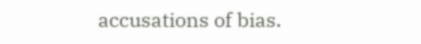accusations of bias.